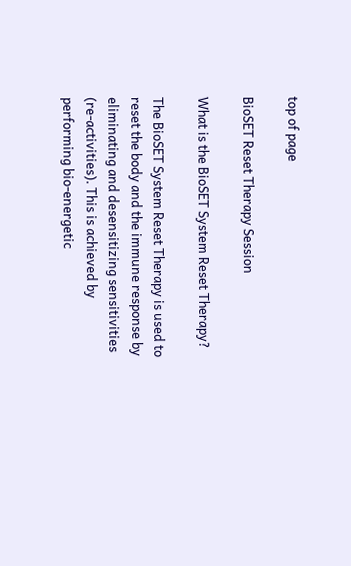top of page

BioSET Reset Therapy Session

What is the BioSET System Reset Therapy?

The BioSET System Reset Therapy is used to reset the body and the immune response by eliminating and desensitizing sensitivities (re-activities). This is achieved by performing bio-energetic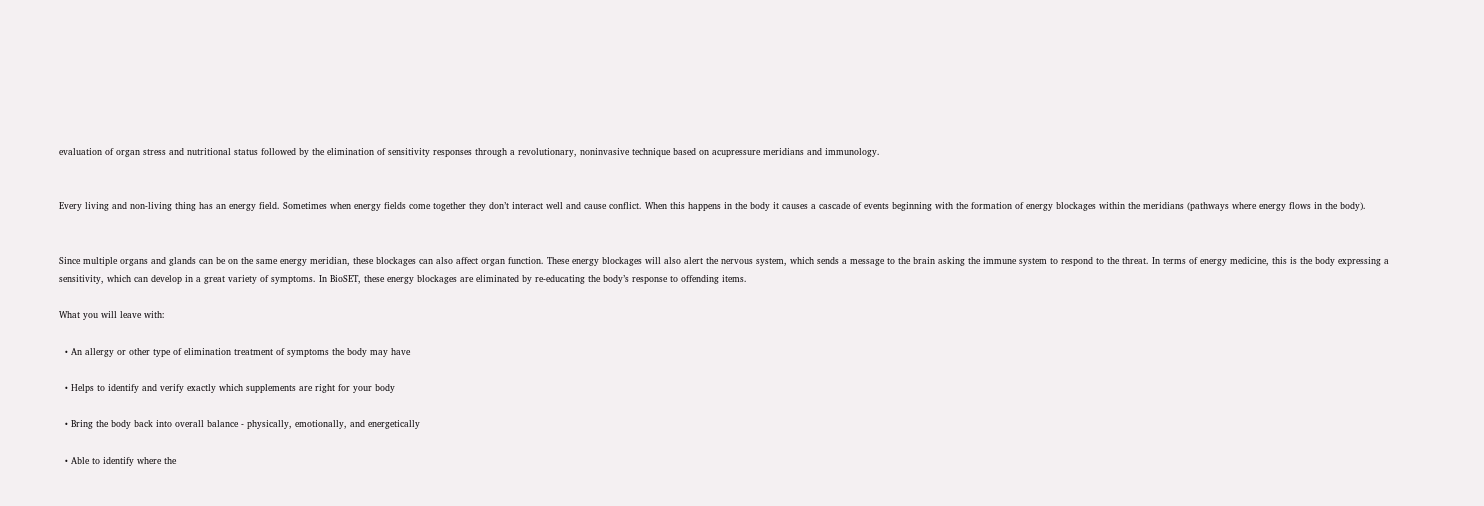evaluation of organ stress and nutritional status followed by the elimination of sensitivity responses through a revolutionary, noninvasive technique based on acupressure meridians and immunology.


Every living and non-living thing has an energy field. Sometimes when energy fields come together they don’t interact well and cause conflict. When this happens in the body it causes a cascade of events beginning with the formation of energy blockages within the meridians (pathways where energy flows in the body).


Since multiple organs and glands can be on the same energy meridian, these blockages can also affect organ function. These energy blockages will also alert the nervous system, which sends a message to the brain asking the immune system to respond to the threat. In terms of energy medicine, this is the body expressing a sensitivity, which can develop in a great variety of symptoms. In BioSET, these energy blockages are eliminated by re-educating the body’s response to offending items.

What you will leave with:

  • An allergy or other type of elimination treatment of symptoms the body may have

  • Helps to identify and verify exactly which supplements are right for your body

  • Bring the body back into overall balance - physically, emotionally, and energetically

  • Able to identify where the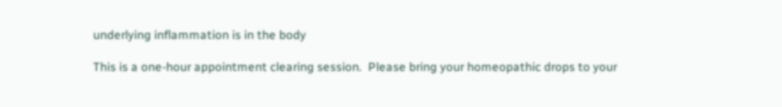underlying inflammation is in the body

This is a one-hour appointment clearing session.  Please bring your homeopathic drops to your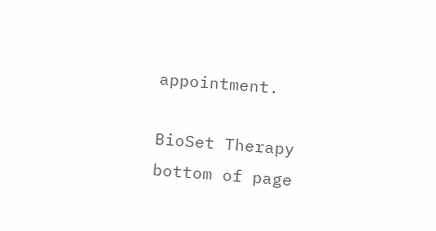appointment.

BioSet Therapy
bottom of page